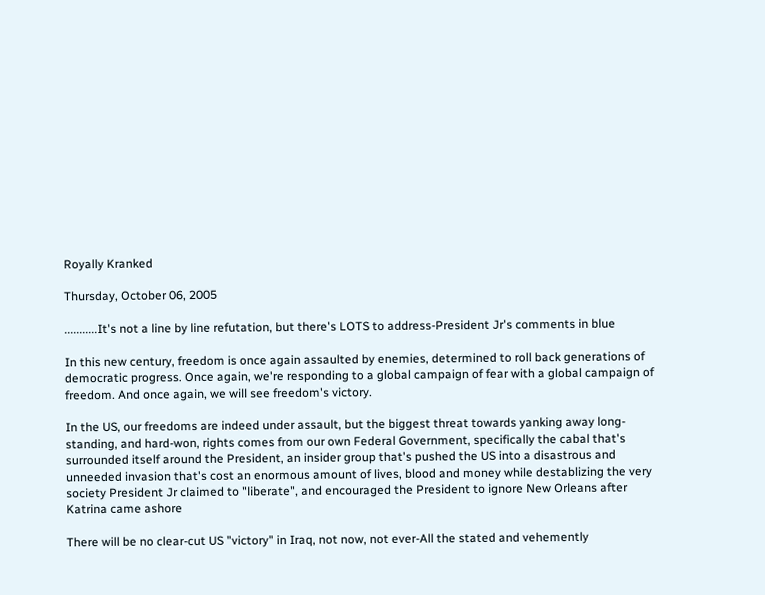Royally Kranked

Thursday, October 06, 2005

...........It's not a line by line refutation, but there's LOTS to address-President Jr's comments in blue

In this new century, freedom is once again assaulted by enemies, determined to roll back generations of democratic progress. Once again, we're responding to a global campaign of fear with a global campaign of freedom. And once again, we will see freedom's victory.

In the US, our freedoms are indeed under assault, but the biggest threat towards yanking away long-standing, and hard-won, rights comes from our own Federal Government, specifically the cabal that's surrounded itself around the President, an insider group that's pushed the US into a disastrous and unneeded invasion that's cost an enormous amount of lives, blood and money while destablizing the very society President Jr claimed to "liberate", and encouraged the President to ignore New Orleans after Katrina came ashore

There will be no clear-cut US "victory" in Iraq, not now, not ever-All the stated and vehemently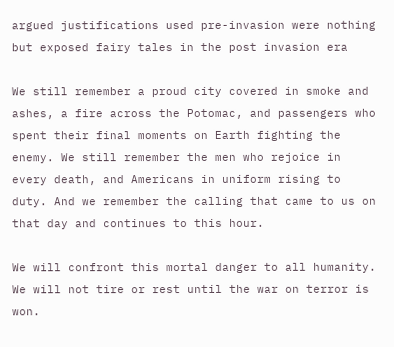argued justifications used pre-invasion were nothing but exposed fairy tales in the post invasion era

We still remember a proud city covered in smoke and ashes, a fire across the Potomac, and passengers who spent their final moments on Earth fighting the enemy. We still remember the men who rejoice in every death, and Americans in uniform rising to duty. And we remember the calling that came to us on that day and continues to this hour.

We will confront this mortal danger to all humanity. We will not tire or rest until the war on terror is won.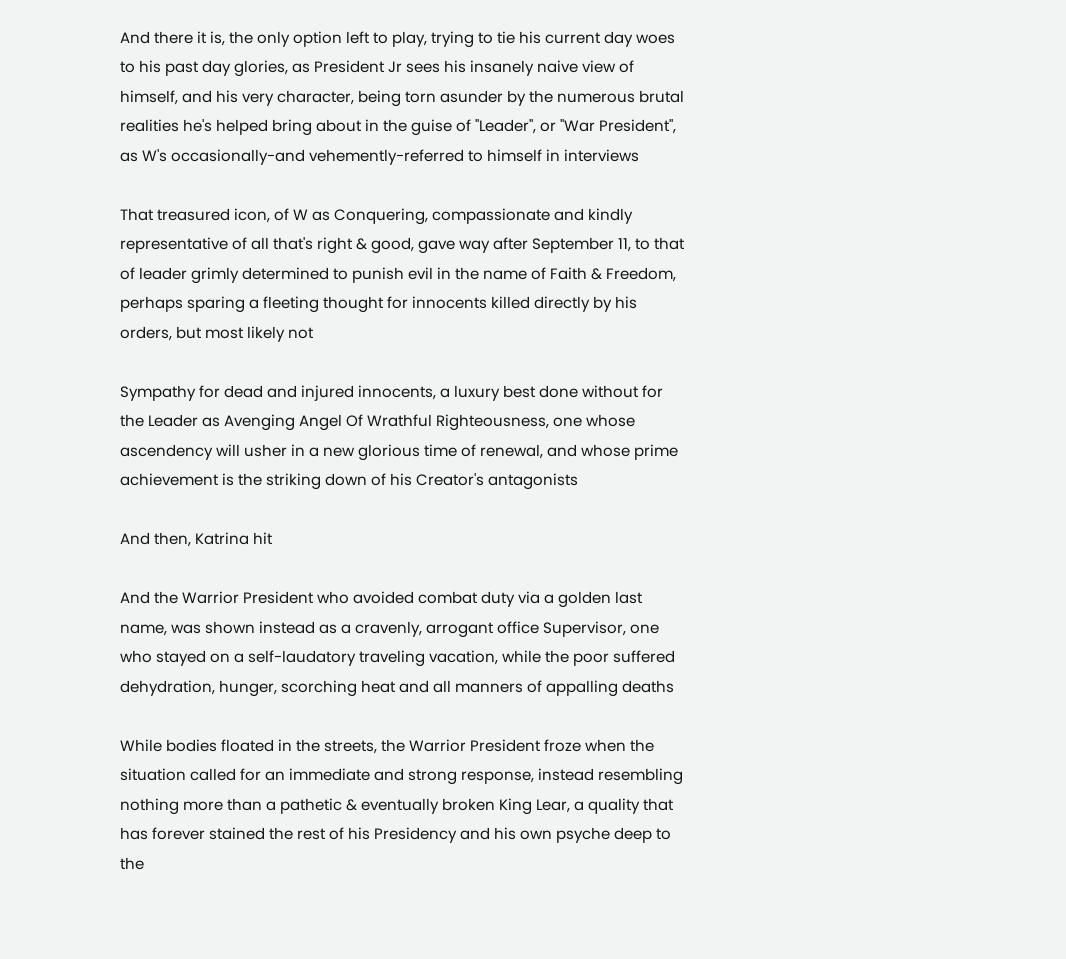And there it is, the only option left to play, trying to tie his current day woes to his past day glories, as President Jr sees his insanely naive view of himself, and his very character, being torn asunder by the numerous brutal realities he's helped bring about in the guise of "Leader", or "War President", as W's occasionally-and vehemently-referred to himself in interviews

That treasured icon, of W as Conquering, compassionate and kindly representative of all that's right & good, gave way after September 11, to that of leader grimly determined to punish evil in the name of Faith & Freedom, perhaps sparing a fleeting thought for innocents killed directly by his orders, but most likely not

Sympathy for dead and injured innocents, a luxury best done without for the Leader as Avenging Angel Of Wrathful Righteousness, one whose ascendency will usher in a new glorious time of renewal, and whose prime achievement is the striking down of his Creator's antagonists

And then, Katrina hit

And the Warrior President who avoided combat duty via a golden last name, was shown instead as a cravenly, arrogant office Supervisor, one who stayed on a self-laudatory traveling vacation, while the poor suffered dehydration, hunger, scorching heat and all manners of appalling deaths

While bodies floated in the streets, the Warrior President froze when the situation called for an immediate and strong response, instead resembling nothing more than a pathetic & eventually broken King Lear, a quality that has forever stained the rest of his Presidency and his own psyche deep to the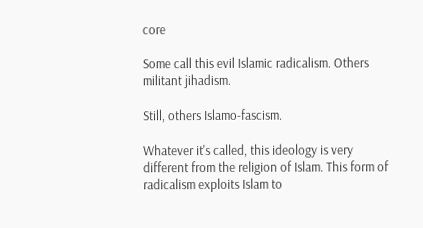core

Some call this evil Islamic radicalism. Others militant jihadism.

Still, others Islamo-fascism.

Whatever it's called, this ideology is very different from the religion of Islam. This form of radicalism exploits Islam to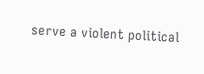serve a violent political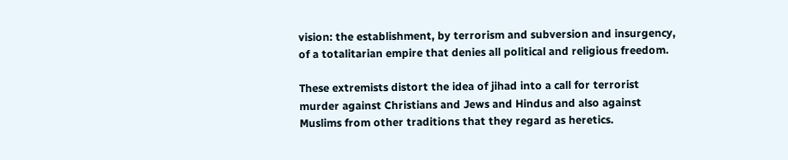vision: the establishment, by terrorism and subversion and insurgency, of a totalitarian empire that denies all political and religious freedom.

These extremists distort the idea of jihad into a call for terrorist murder against Christians and Jews and Hindus and also against Muslims from other traditions that they regard as heretics.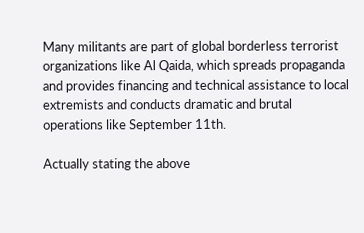Many militants are part of global borderless terrorist organizations like Al Qaida, which spreads propaganda and provides financing and technical assistance to local extremists and conducts dramatic and brutal operations like September 11th.

Actually stating the above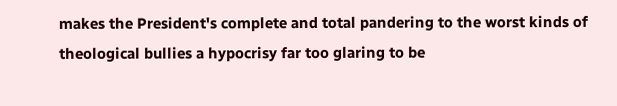makes the President's complete and total pandering to the worst kinds of theological bullies a hypocrisy far too glaring to be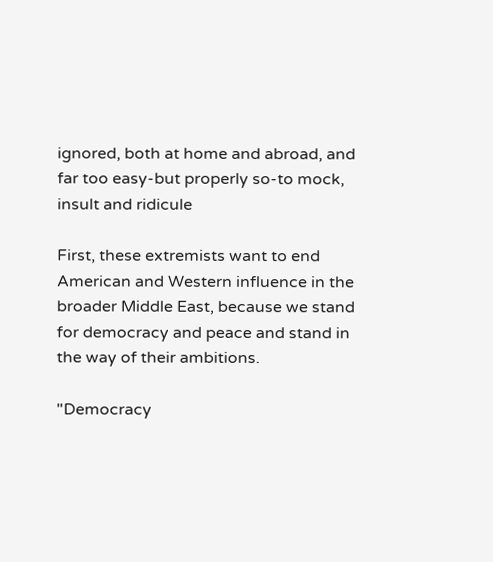ignored, both at home and abroad, and far too easy-but properly so-to mock, insult and ridicule

First, these extremists want to end American and Western influence in the broader Middle East, because we stand for democracy and peace and stand in the way of their ambitions.

"Democracy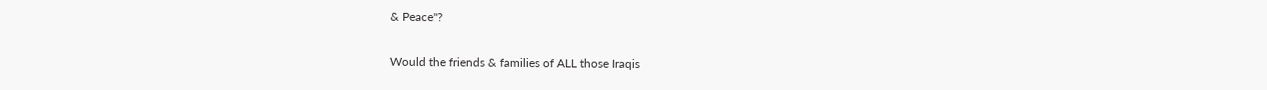& Peace"?

Would the friends & families of ALL those Iraqis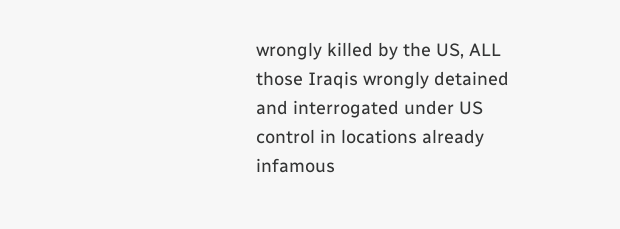wrongly killed by the US, ALL those Iraqis wrongly detained and interrogated under US control in locations already infamous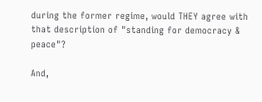during the former regime, would THEY agree with that description of "standing for democracy & peace"?

And,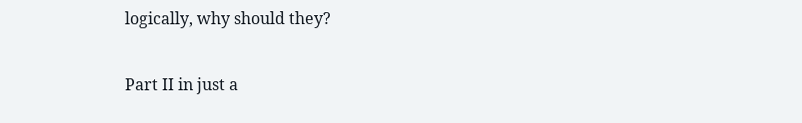logically, why should they?

Part II in just a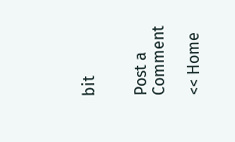bit


Post a Comment

<< Home